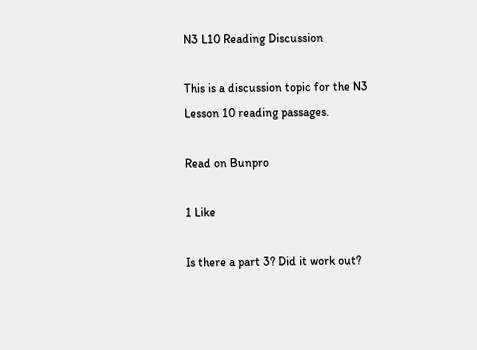N3 L10 Reading Discussion

This is a discussion topic for the N3 Lesson 10 reading passages.

Read on Bunpro

1 Like

Is there a part 3? Did it work out?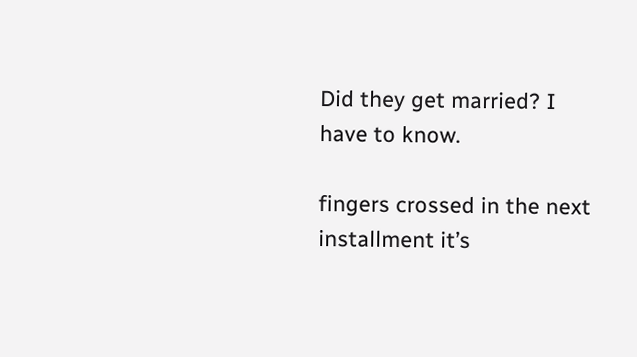Did they get married? I have to know.

fingers crossed in the next installment it’s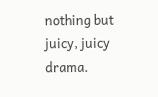nothing but juicy, juicy drama.